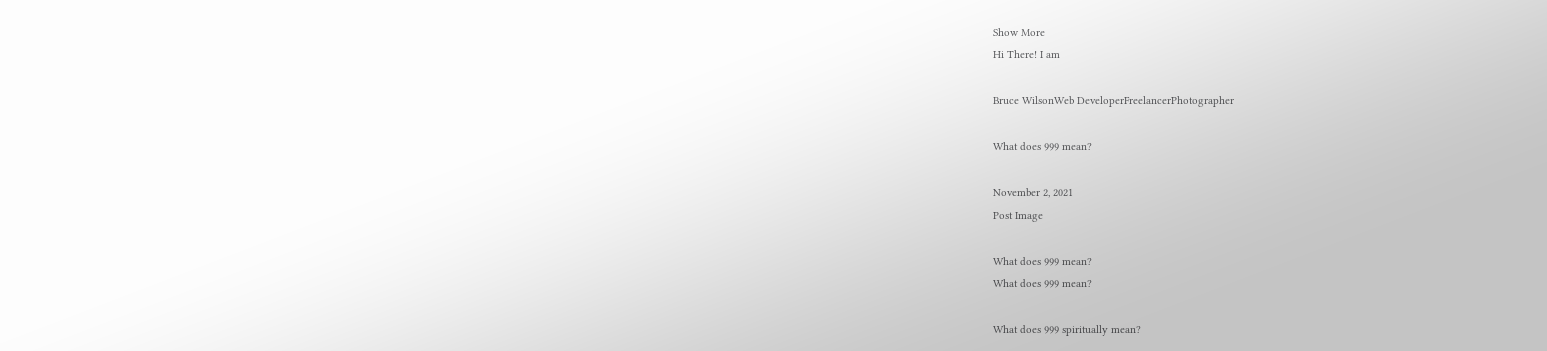Show More
Hi There! I am

Bruce WilsonWeb DeveloperFreelancerPhotographer

What does 999 mean?

November 2, 2021
Post Image

What does 999 mean?
What does 999 mean?

What does 999 spiritually mean?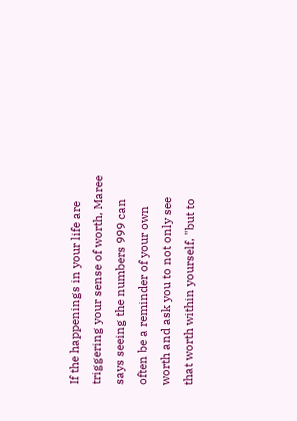If the happenings in your life are triggering your sense of worth, Maree says seeing the numbers 999 can often be a reminder of your own worth and ask you to not only see that worth within yourself, "but to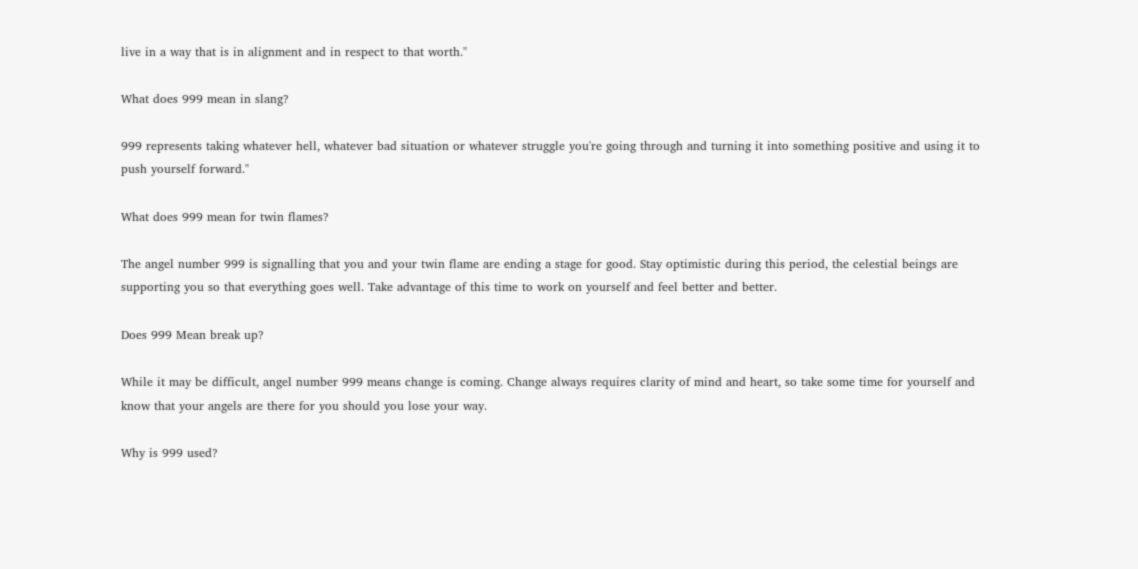live in a way that is in alignment and in respect to that worth."

What does 999 mean in slang?

999 represents taking whatever hell, whatever bad situation or whatever struggle you're going through and turning it into something positive and using it to push yourself forward."

What does 999 mean for twin flames?

The angel number 999 is signalling that you and your twin flame are ending a stage for good. Stay optimistic during this period, the celestial beings are supporting you so that everything goes well. Take advantage of this time to work on yourself and feel better and better.

Does 999 Mean break up?

While it may be difficult, angel number 999 means change is coming. Change always requires clarity of mind and heart, so take some time for yourself and know that your angels are there for you should you lose your way.

Why is 999 used?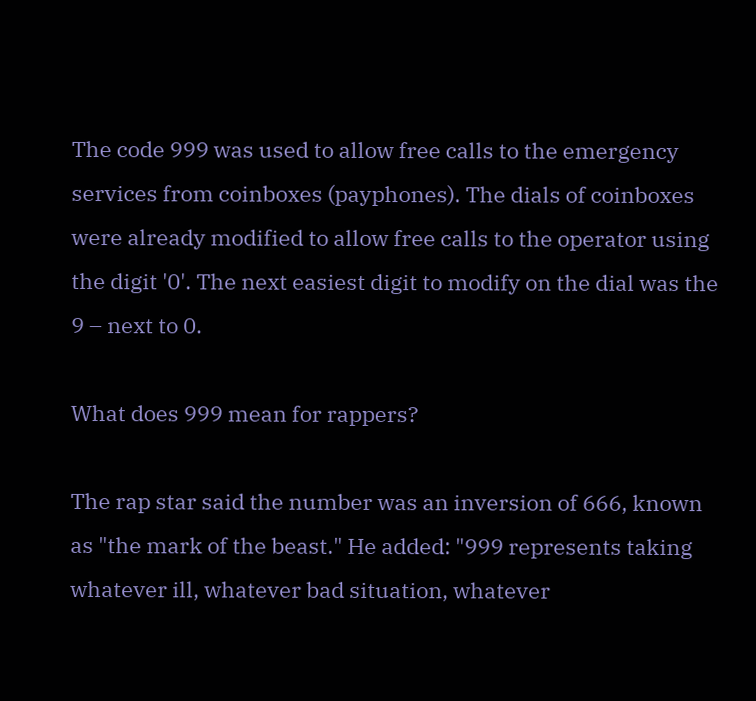The code 999 was used to allow free calls to the emergency services from coinboxes (payphones). The dials of coinboxes were already modified to allow free calls to the operator using the digit '0'. The next easiest digit to modify on the dial was the 9 – next to 0.

What does 999 mean for rappers?

The rap star said the number was an inversion of 666, known as "the mark of the beast." He added: "999 represents taking whatever ill, whatever bad situation, whatever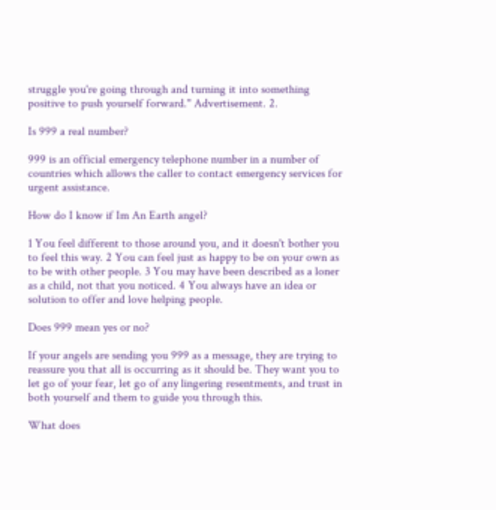struggle you're going through and turning it into something positive to push yourself forward." Advertisement. 2.

Is 999 a real number?

999 is an official emergency telephone number in a number of countries which allows the caller to contact emergency services for urgent assistance.

How do I know if Im An Earth angel?

1 You feel different to those around you, and it doesn't bother you to feel this way. 2 You can feel just as happy to be on your own as to be with other people. 3 You may have been described as a loner as a child, not that you noticed. 4 You always have an idea or solution to offer and love helping people.

Does 999 mean yes or no?

If your angels are sending you 999 as a message, they are trying to reassure you that all is occurring as it should be. They want you to let go of your fear, let go of any lingering resentments, and trust in both yourself and them to guide you through this.

What does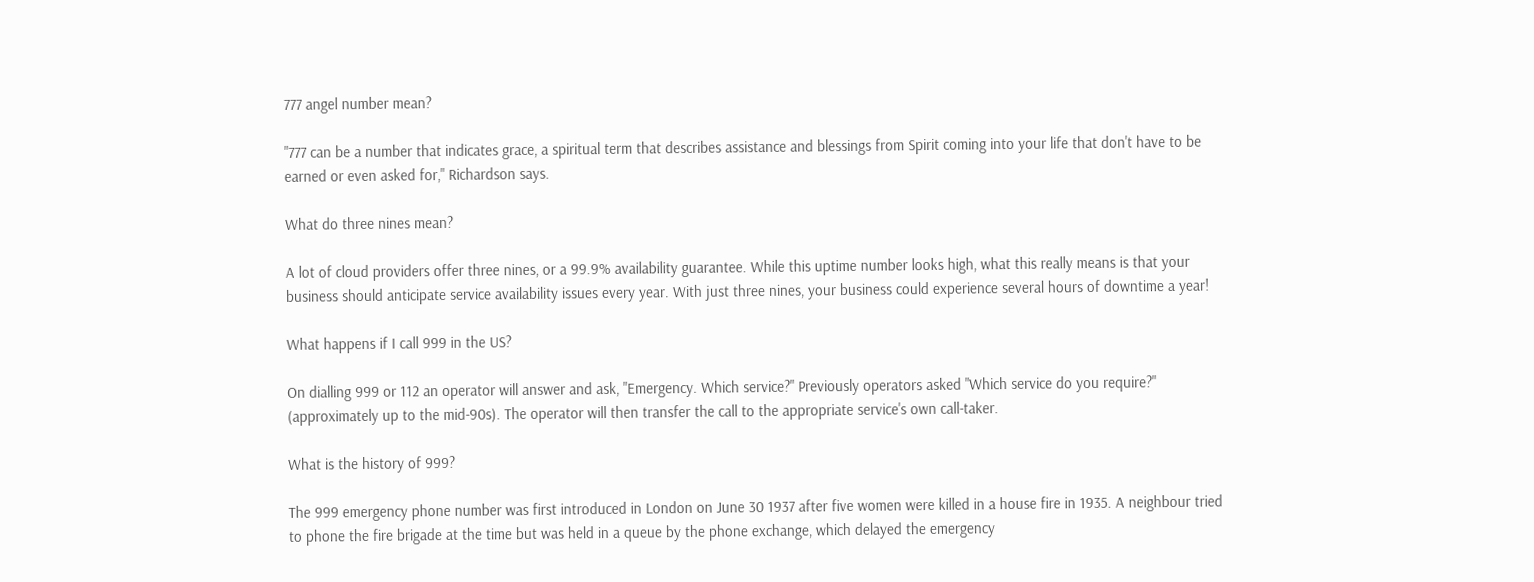777 angel number mean?

"777 can be a number that indicates grace, a spiritual term that describes assistance and blessings from Spirit coming into your life that don't have to be earned or even asked for," Richardson says.

What do three nines mean?

A lot of cloud providers offer three nines, or a 99.9% availability guarantee. While this uptime number looks high, what this really means is that your business should anticipate service availability issues every year. With just three nines, your business could experience several hours of downtime a year!

What happens if I call 999 in the US?

On dialling 999 or 112 an operator will answer and ask, "Emergency. Which service?" Previously operators asked "Which service do you require?" (approximately up to the mid-90s). The operator will then transfer the call to the appropriate service's own call-taker.

What is the history of 999?

The 999 emergency phone number was first introduced in London on June 30 1937 after five women were killed in a house fire in 1935. A neighbour tried to phone the fire brigade at the time but was held in a queue by the phone exchange, which delayed the emergency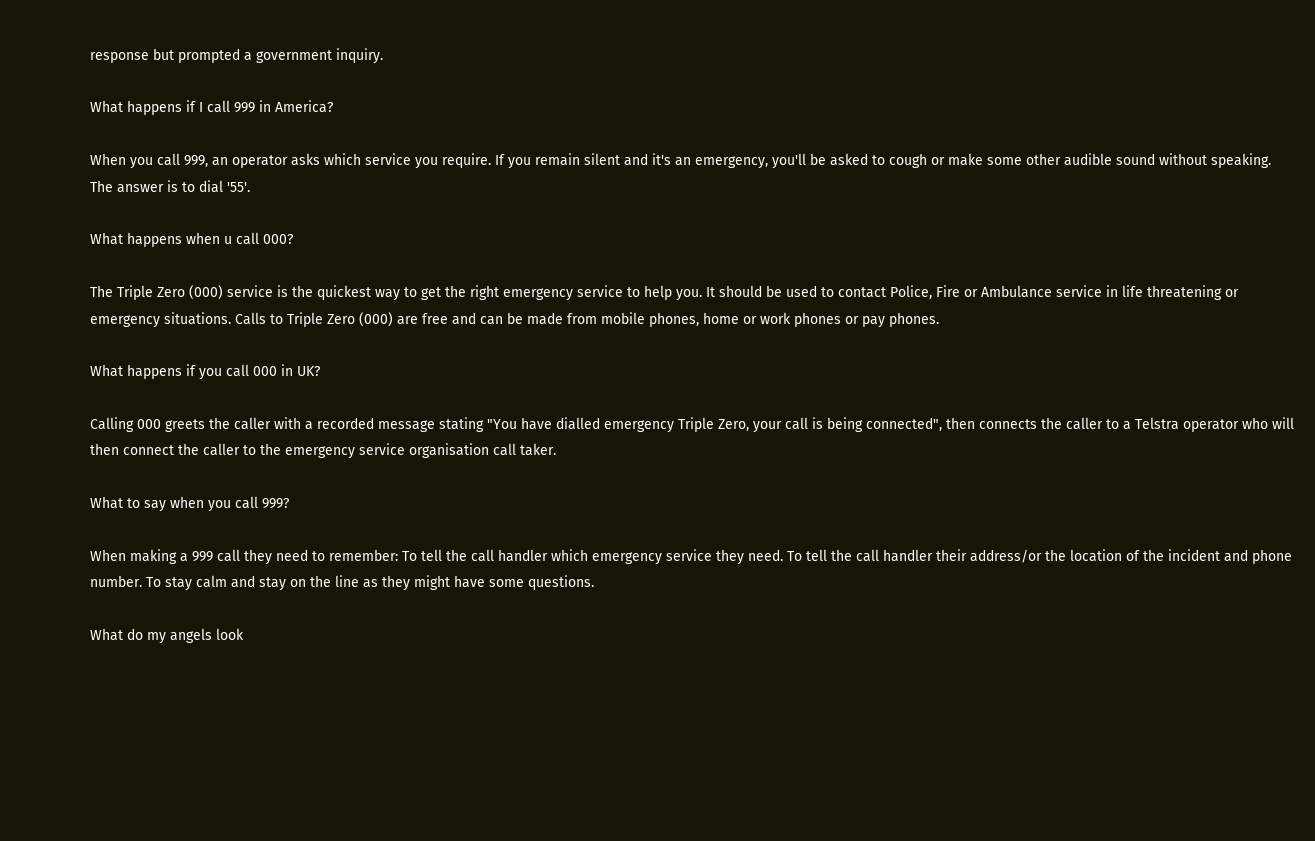response but prompted a government inquiry.

What happens if I call 999 in America?

When you call 999, an operator asks which service you require. If you remain silent and it's an emergency, you'll be asked to cough or make some other audible sound without speaking. The answer is to dial '55'.

What happens when u call 000?

The Triple Zero (000) service is the quickest way to get the right emergency service to help you. It should be used to contact Police, Fire or Ambulance service in life threatening or emergency situations. Calls to Triple Zero (000) are free and can be made from mobile phones, home or work phones or pay phones.

What happens if you call 000 in UK?

Calling 000 greets the caller with a recorded message stating "You have dialled emergency Triple Zero, your call is being connected", then connects the caller to a Telstra operator who will then connect the caller to the emergency service organisation call taker.

What to say when you call 999?

When making a 999 call they need to remember: To tell the call handler which emergency service they need. To tell the call handler their address/or the location of the incident and phone number. To stay calm and stay on the line as they might have some questions.

What do my angels look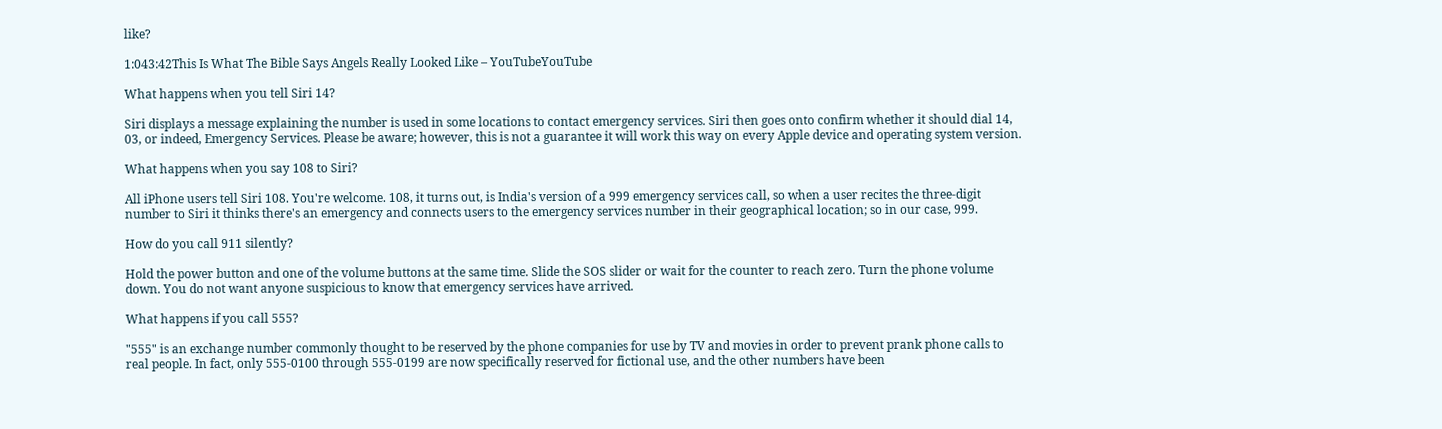like?

1:043:42This Is What The Bible Says Angels Really Looked Like – YouTubeYouTube

What happens when you tell Siri 14?

Siri displays a message explaining the number is used in some locations to contact emergency services. Siri then goes onto confirm whether it should dial 14, 03, or indeed, Emergency Services. Please be aware; however, this is not a guarantee it will work this way on every Apple device and operating system version.

What happens when you say 108 to Siri?

All iPhone users tell Siri 108. You're welcome. 108, it turns out, is India's version of a 999 emergency services call, so when a user recites the three-digit number to Siri it thinks there's an emergency and connects users to the emergency services number in their geographical location; so in our case, 999.

How do you call 911 silently?

Hold the power button and one of the volume buttons at the same time. Slide the SOS slider or wait for the counter to reach zero. Turn the phone volume down. You do not want anyone suspicious to know that emergency services have arrived.

What happens if you call 555?

"555" is an exchange number commonly thought to be reserved by the phone companies for use by TV and movies in order to prevent prank phone calls to real people. In fact, only 555-0100 through 555-0199 are now specifically reserved for fictional use, and the other numbers have been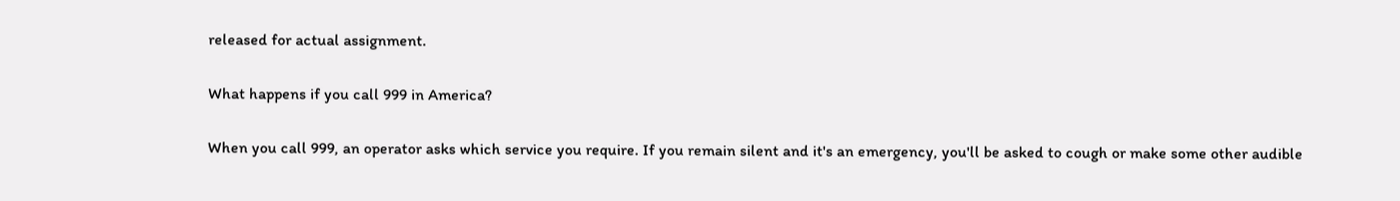released for actual assignment.

What happens if you call 999 in America?

When you call 999, an operator asks which service you require. If you remain silent and it's an emergency, you'll be asked to cough or make some other audible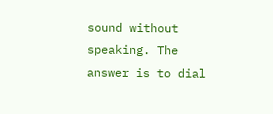sound without speaking. The answer is to dial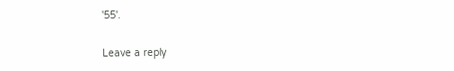'55'.

Leave a reply